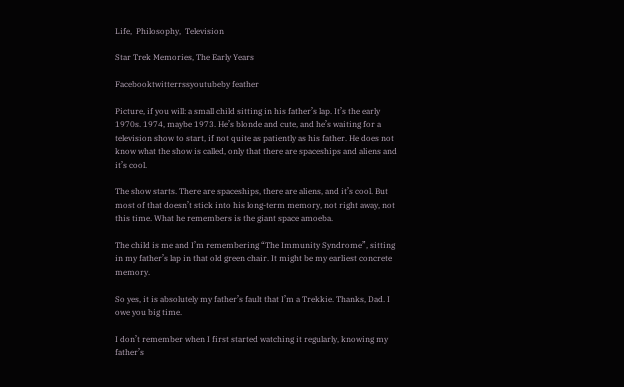Life,  Philosophy,  Television

Star Trek Memories, The Early Years

Facebooktwitterrssyoutubeby feather

Picture, if you will: a small child sitting in his father’s lap. It’s the early 1970s. 1974, maybe 1973. He’s blonde and cute, and he’s waiting for a television show to start, if not quite as patiently as his father. He does not know what the show is called, only that there are spaceships and aliens and it’s cool.

The show starts. There are spaceships, there are aliens, and it’s cool. But most of that doesn’t stick into his long-term memory, not right away, not this time. What he remembers is the giant space amoeba.

The child is me and I’m remembering “The Immunity Syndrome”, sitting in my father’s lap in that old green chair. It might be my earliest concrete memory.

So yes, it is absolutely my father’s fault that I’m a Trekkie. Thanks, Dad. I owe you big time.

I don’t remember when I first started watching it regularly, knowing my father’s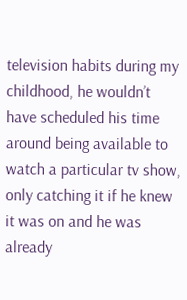television habits during my childhood, he wouldn’t have scheduled his time around being available to watch a particular tv show, only catching it if he knew it was on and he was already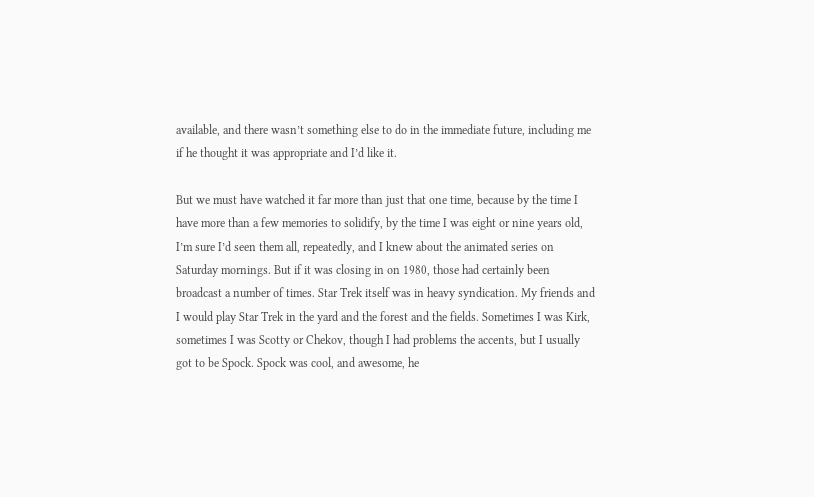available, and there wasn’t something else to do in the immediate future, including me if he thought it was appropriate and I’d like it.

But we must have watched it far more than just that one time, because by the time I have more than a few memories to solidify, by the time I was eight or nine years old, I’m sure I’d seen them all, repeatedly, and I knew about the animated series on Saturday mornings. But if it was closing in on 1980, those had certainly been broadcast a number of times. Star Trek itself was in heavy syndication. My friends and I would play Star Trek in the yard and the forest and the fields. Sometimes I was Kirk, sometimes I was Scotty or Chekov, though I had problems the accents, but I usually got to be Spock. Spock was cool, and awesome, he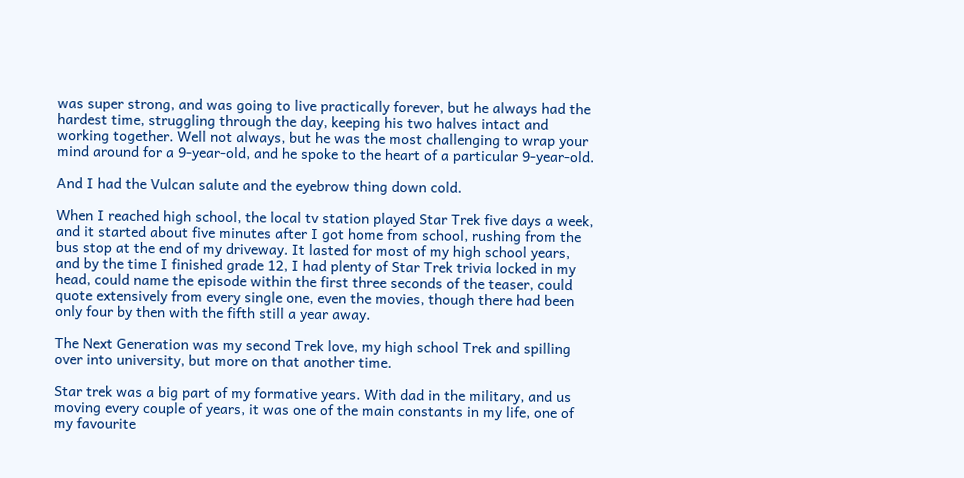was super strong, and was going to live practically forever, but he always had the hardest time, struggling through the day, keeping his two halves intact and working together. Well not always, but he was the most challenging to wrap your mind around for a 9-year-old, and he spoke to the heart of a particular 9-year-old.

And I had the Vulcan salute and the eyebrow thing down cold.

When I reached high school, the local tv station played Star Trek five days a week, and it started about five minutes after I got home from school, rushing from the bus stop at the end of my driveway. It lasted for most of my high school years, and by the time I finished grade 12, I had plenty of Star Trek trivia locked in my head, could name the episode within the first three seconds of the teaser, could quote extensively from every single one, even the movies, though there had been only four by then with the fifth still a year away.

The Next Generation was my second Trek love, my high school Trek and spilling over into university, but more on that another time.

Star trek was a big part of my formative years. With dad in the military, and us moving every couple of years, it was one of the main constants in my life, one of my favourite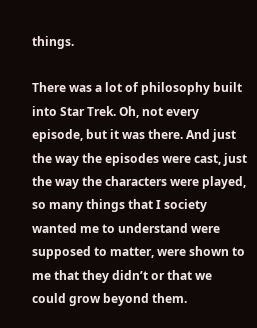things.

There was a lot of philosophy built into Star Trek. Oh, not every episode, but it was there. And just the way the episodes were cast, just the way the characters were played, so many things that I society wanted me to understand were supposed to matter, were shown to me that they didn’t or that we could grow beyond them.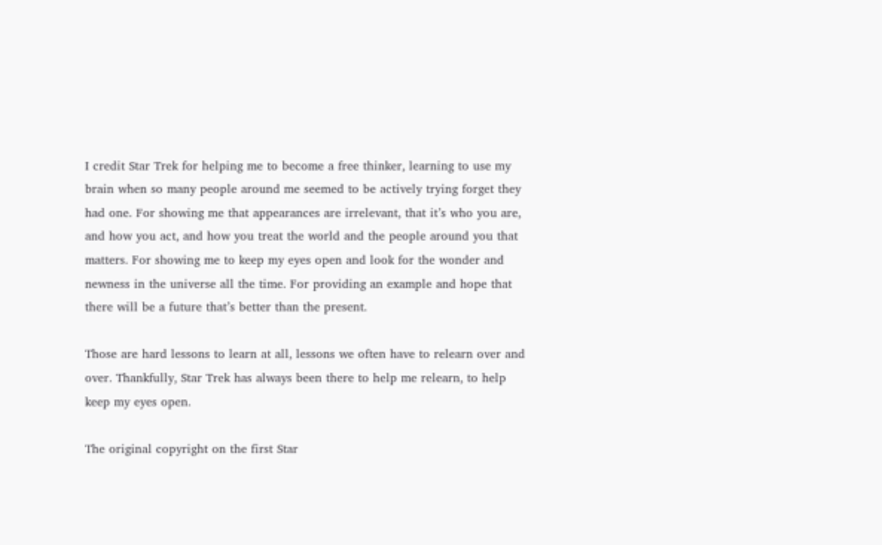I credit Star Trek for helping me to become a free thinker, learning to use my brain when so many people around me seemed to be actively trying forget they had one. For showing me that appearances are irrelevant, that it’s who you are, and how you act, and how you treat the world and the people around you that matters. For showing me to keep my eyes open and look for the wonder and newness in the universe all the time. For providing an example and hope that there will be a future that’s better than the present.

Those are hard lessons to learn at all, lessons we often have to relearn over and over. Thankfully, Star Trek has always been there to help me relearn, to help keep my eyes open.

The original copyright on the first Star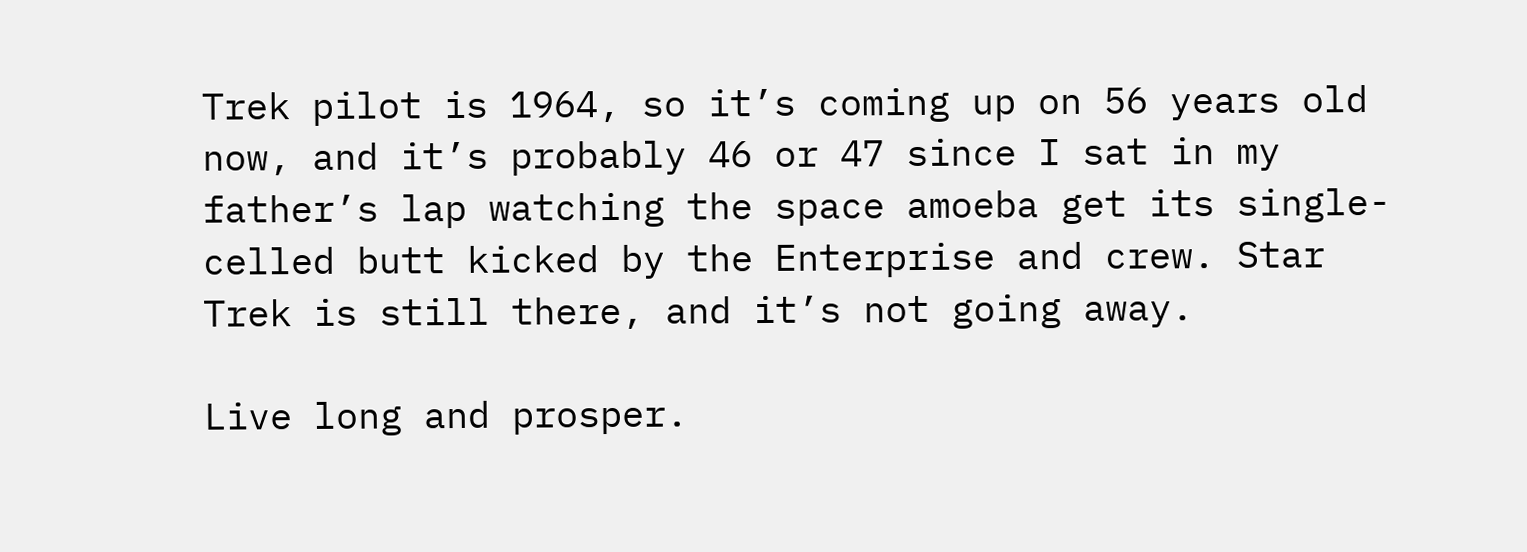Trek pilot is 1964, so it’s coming up on 56 years old now, and it’s probably 46 or 47 since I sat in my father’s lap watching the space amoeba get its single-celled butt kicked by the Enterprise and crew. Star Trek is still there, and it’s not going away.

Live long and prosper.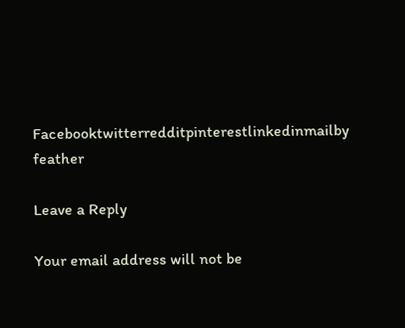Facebooktwitterredditpinterestlinkedinmailby feather

Leave a Reply

Your email address will not be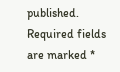published. Required fields are marked *